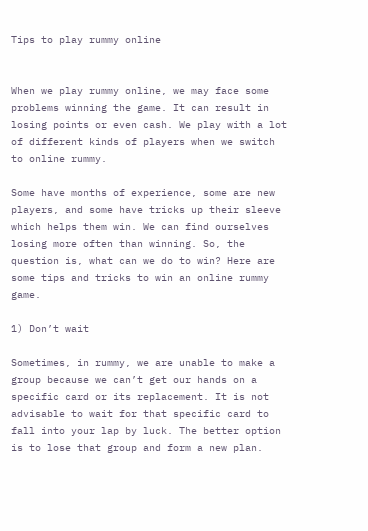Tips to play rummy online


When we play rummy online, we may face some problems winning the game. It can result in losing points or even cash. We play with a lot of different kinds of players when we switch to online rummy.

Some have months of experience, some are new players, and some have tricks up their sleeve which helps them win. We can find ourselves losing more often than winning. So, the question is, what can we do to win? Here are some tips and tricks to win an online rummy game.

1) Don’t wait

Sometimes, in rummy, we are unable to make a group because we can’t get our hands on a specific card or its replacement. It is not advisable to wait for that specific card to fall into your lap by luck. The better option is to lose that group and form a new plan.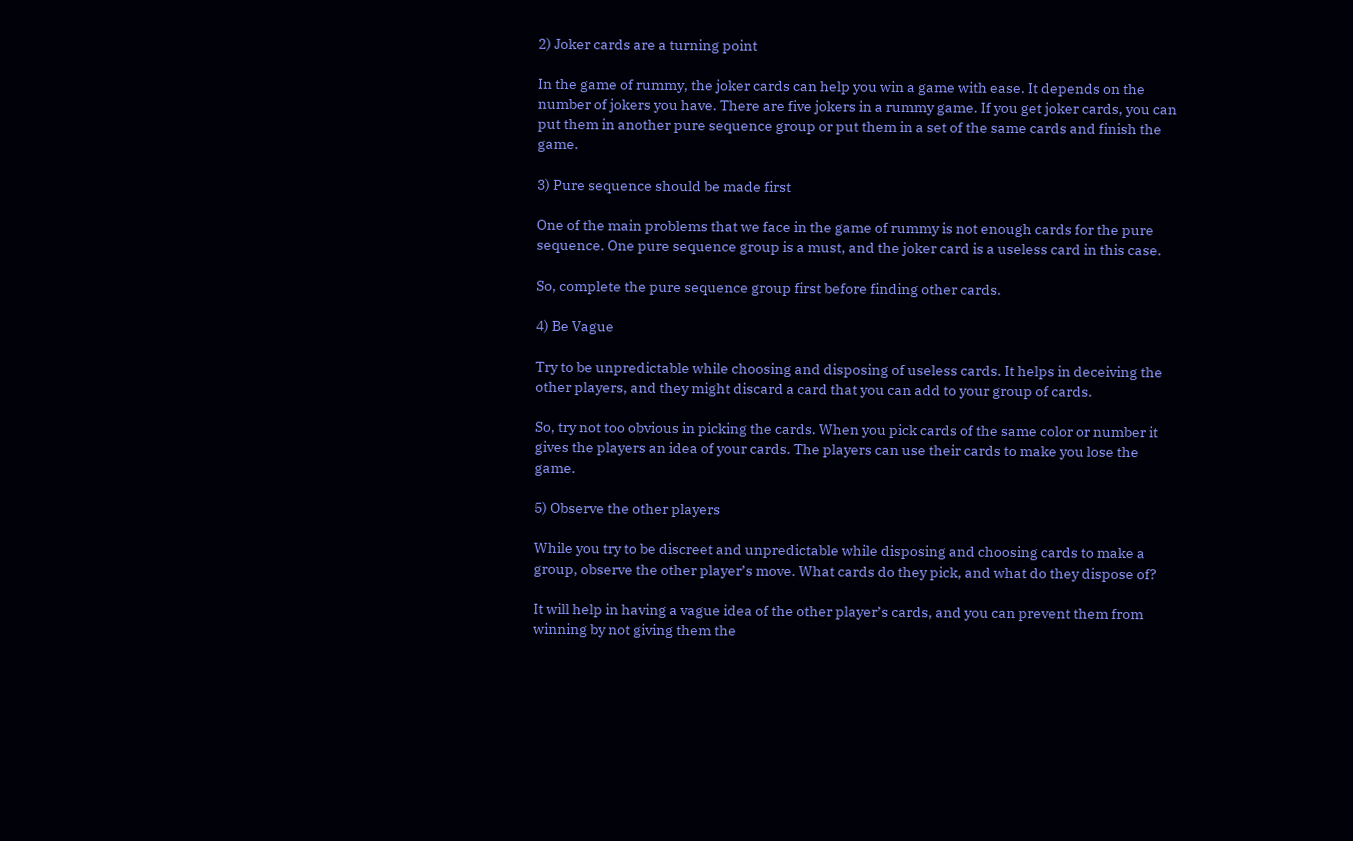2) Joker cards are a turning point

In the game of rummy, the joker cards can help you win a game with ease. It depends on the number of jokers you have. There are five jokers in a rummy game. If you get joker cards, you can put them in another pure sequence group or put them in a set of the same cards and finish the game.

3) Pure sequence should be made first

One of the main problems that we face in the game of rummy is not enough cards for the pure sequence. One pure sequence group is a must, and the joker card is a useless card in this case.

So, complete the pure sequence group first before finding other cards.

4) Be Vague

Try to be unpredictable while choosing and disposing of useless cards. It helps in deceiving the other players, and they might discard a card that you can add to your group of cards.

So, try not too obvious in picking the cards. When you pick cards of the same color or number it gives the players an idea of your cards. The players can use their cards to make you lose the game.

5) Observe the other players

While you try to be discreet and unpredictable while disposing and choosing cards to make a group, observe the other player’s move. What cards do they pick, and what do they dispose of?

It will help in having a vague idea of the other player’s cards, and you can prevent them from winning by not giving them the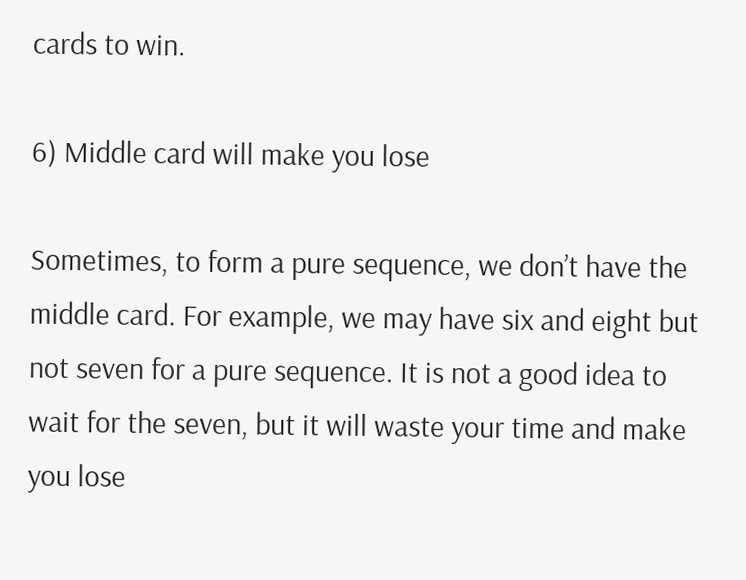cards to win.

6) Middle card will make you lose

Sometimes, to form a pure sequence, we don’t have the middle card. For example, we may have six and eight but not seven for a pure sequence. It is not a good idea to wait for the seven, but it will waste your time and make you lose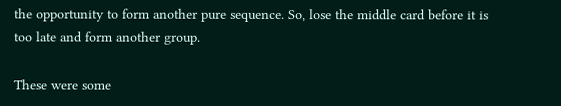the opportunity to form another pure sequence. So, lose the middle card before it is too late and form another group.

These were some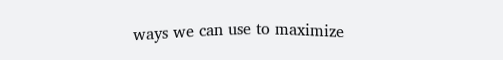ways we can use to maximize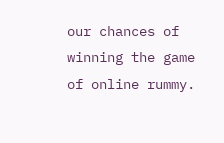our chances of winning the game of online rummy.